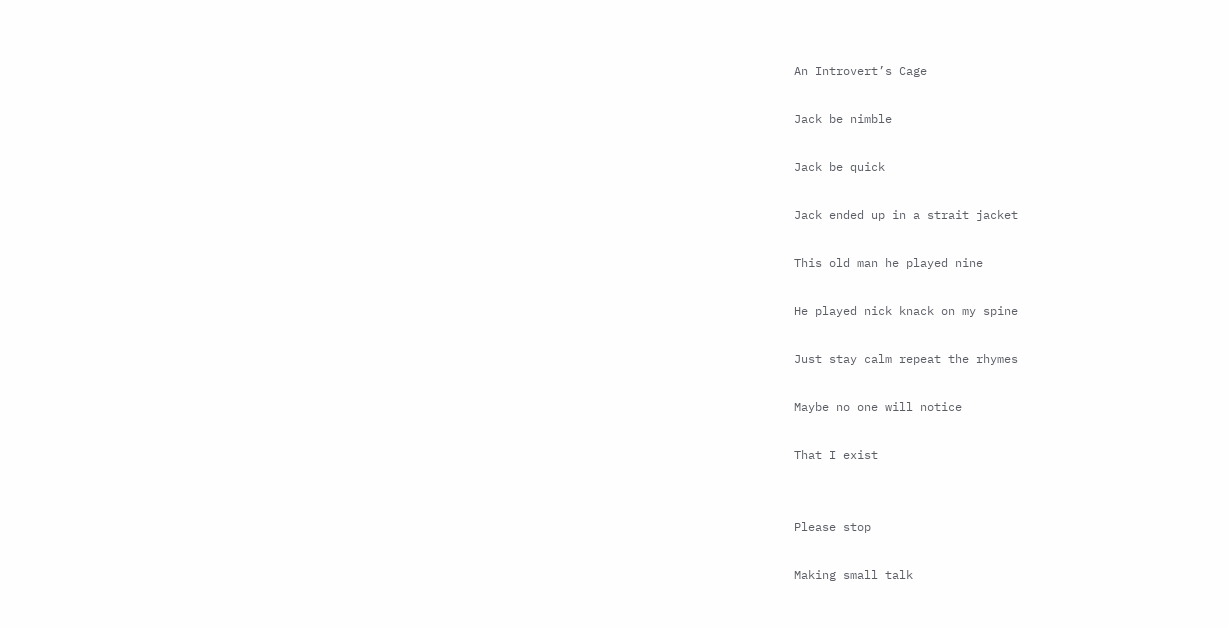An Introvert’s Cage

Jack be nimble

Jack be quick

Jack ended up in a strait jacket

This old man he played nine

He played nick knack on my spine

Just stay calm repeat the rhymes

Maybe no one will notice

That I exist


Please stop

Making small talk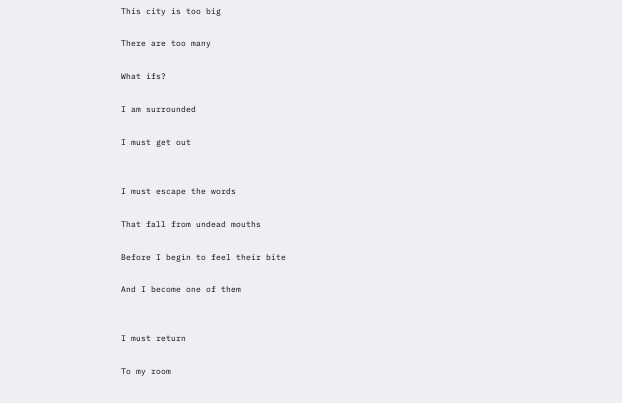This city is too big

There are too many

What ifs?

I am surrounded

I must get out


I must escape the words

That fall from undead mouths

Before I begin to feel their bite

And I become one of them


I must return

To my room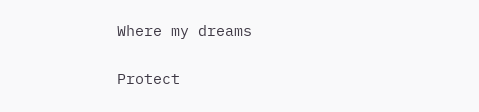Where my dreams

Protect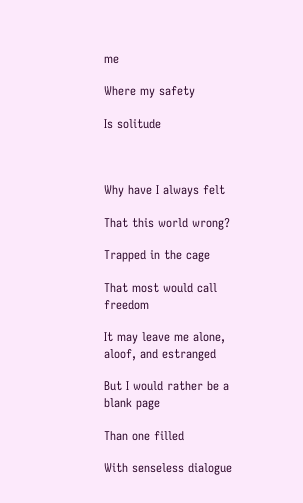me

Where my safety

Is solitude



Why have I always felt

That this world wrong?

Trapped in the cage

That most would call freedom

It may leave me alone, aloof, and estranged

But I would rather be a blank page

Than one filled

With senseless dialogue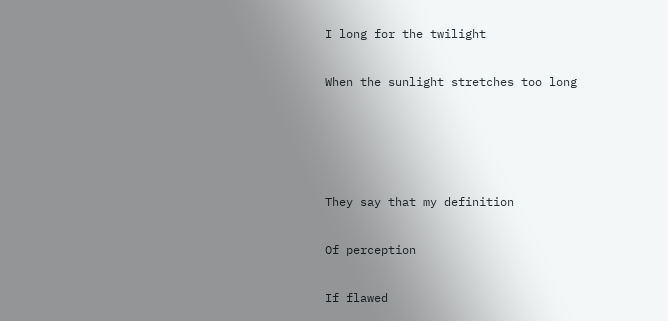I long for the twilight

When the sunlight stretches too long




They say that my definition

Of perception

If flawed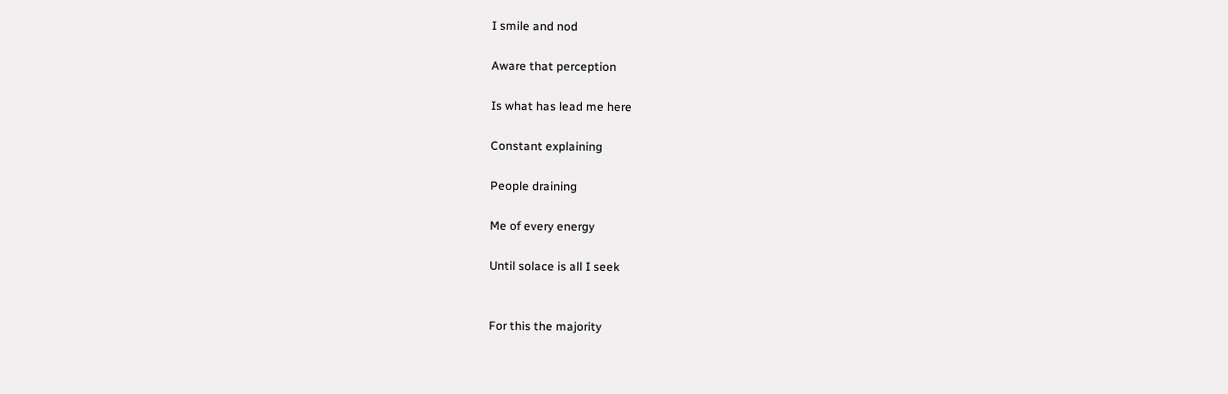I smile and nod

Aware that perception

Is what has lead me here

Constant explaining

People draining

Me of every energy

Until solace is all I seek


For this the majority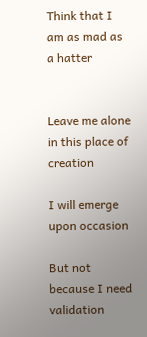Think that I am as mad as a hatter


Leave me alone in this place of creation

I will emerge upon occasion

But not because I need validation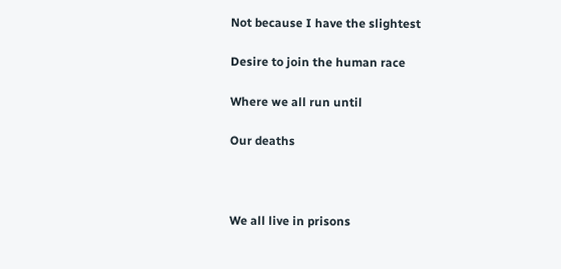Not because I have the slightest

Desire to join the human race

Where we all run until

Our deaths



We all live in prisons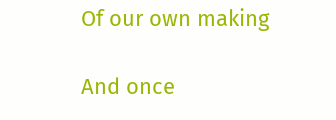Of our own making

And once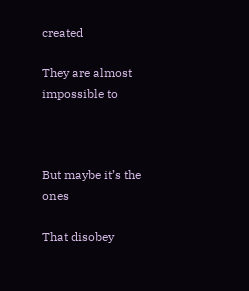created

They are almost impossible to



But maybe it’s the ones

That disobey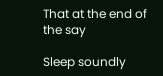That at the end of the say

Sleep soundly